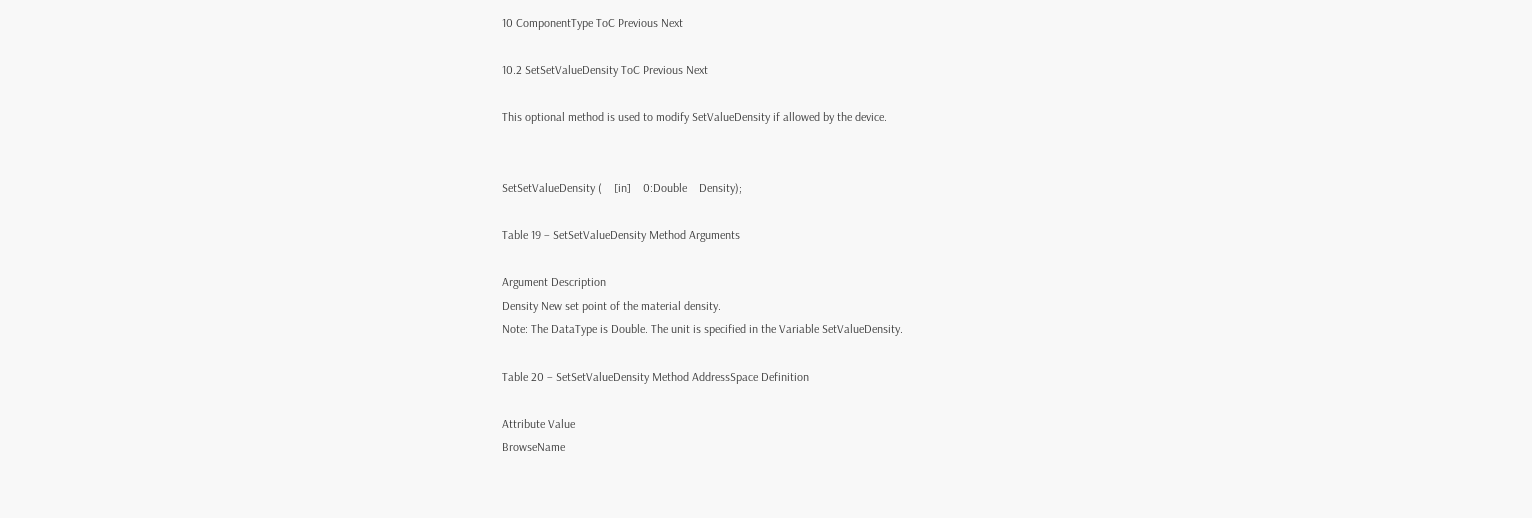10 ComponentType ToC Previous Next

10.2 SetSetValueDensity ToC Previous Next

This optional method is used to modify SetValueDensity if allowed by the device.


SetSetValueDensity (    [in]    0:Double    Density);

Table 19 – SetSetValueDensity Method Arguments

Argument Description
Density New set point of the material density.
Note: The DataType is Double. The unit is specified in the Variable SetValueDensity.

Table 20 – SetSetValueDensity Method AddressSpace Definition

Attribute Value
BrowseName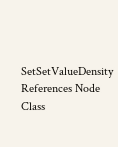SetSetValueDensity
References Node Class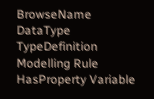BrowseName DataType TypeDefinition Modelling Rule
HasProperty Variable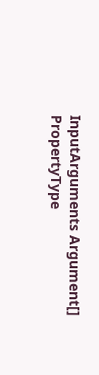InputArguments Argument[] PropertyType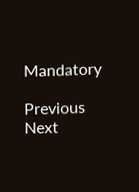Mandatory

Previous Next